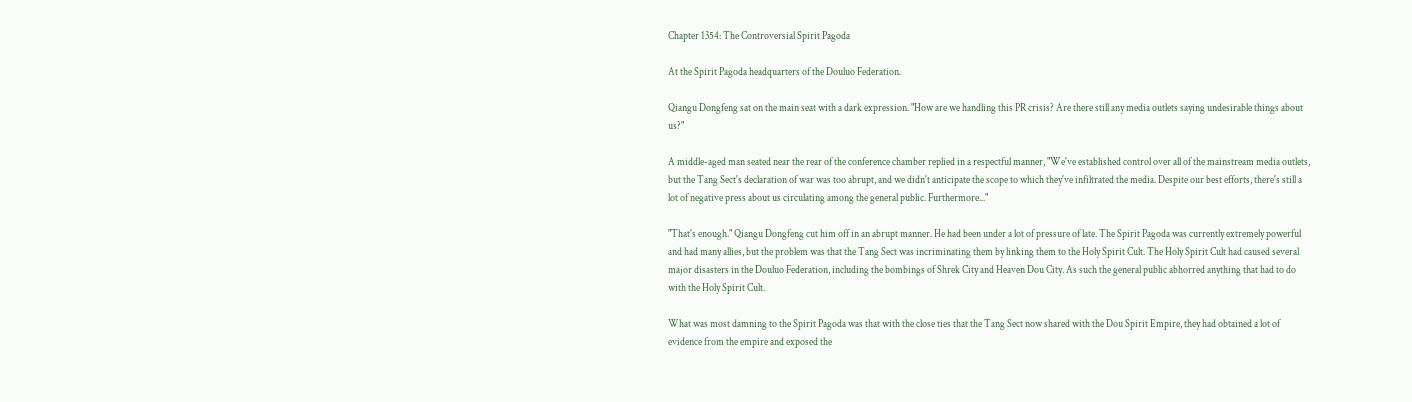Chapter 1354: The Controversial Spirit Pagoda

At the Spirit Pagoda headquarters of the Douluo Federation.

Qiangu Dongfeng sat on the main seat with a dark expression. "How are we handling this PR crisis? Are there still any media outlets saying undesirable things about us?"

A middle-aged man seated near the rear of the conference chamber replied in a respectful manner, "We've established control over all of the mainstream media outlets, but the Tang Sect's declaration of war was too abrupt, and we didn't anticipate the scope to which they've infiltrated the media. Despite our best efforts, there's still a lot of negative press about us circulating among the general public. Furthermore..."

"That's enough." Qiangu Dongfeng cut him off in an abrupt manner. He had been under a lot of pressure of late. The Spirit Pagoda was currently extremely powerful and had many allies, but the problem was that the Tang Sect was incriminating them by linking them to the Holy Spirit Cult. The Holy Spirit Cult had caused several major disasters in the Douluo Federation, including the bombings of Shrek City and Heaven Dou City. As such the general public abhorred anything that had to do with the Holy Spirit Cult.

What was most damning to the Spirit Pagoda was that with the close ties that the Tang Sect now shared with the Dou Spirit Empire, they had obtained a lot of evidence from the empire and exposed the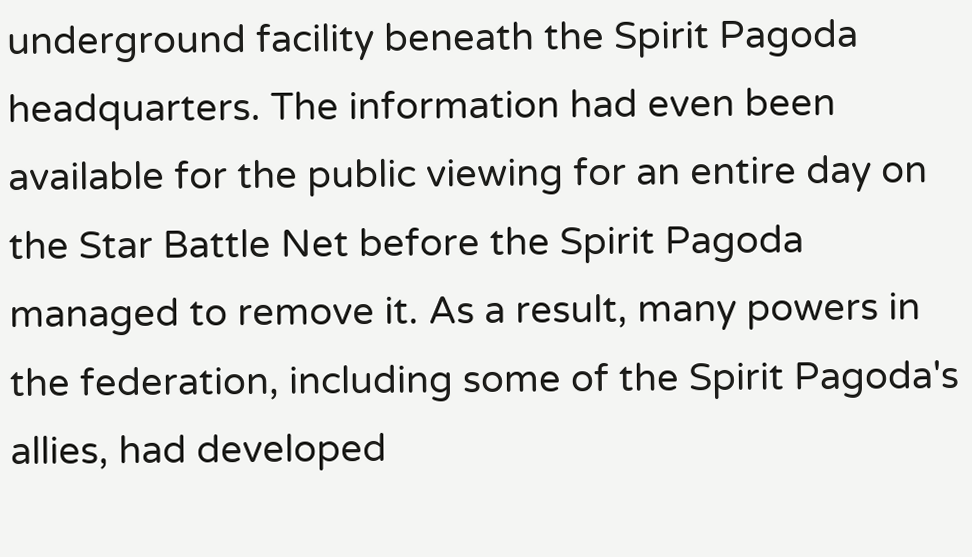underground facility beneath the Spirit Pagoda headquarters. The information had even been available for the public viewing for an entire day on the Star Battle Net before the Spirit Pagoda managed to remove it. As a result, many powers in the federation, including some of the Spirit Pagoda's allies, had developed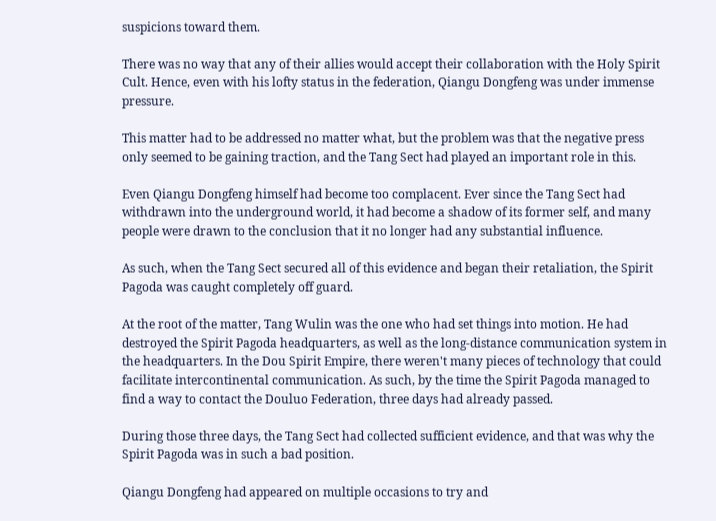suspicions toward them.

There was no way that any of their allies would accept their collaboration with the Holy Spirit Cult. Hence, even with his lofty status in the federation, Qiangu Dongfeng was under immense pressure.

This matter had to be addressed no matter what, but the problem was that the negative press only seemed to be gaining traction, and the Tang Sect had played an important role in this.

Even Qiangu Dongfeng himself had become too complacent. Ever since the Tang Sect had withdrawn into the underground world, it had become a shadow of its former self, and many people were drawn to the conclusion that it no longer had any substantial influence.

As such, when the Tang Sect secured all of this evidence and began their retaliation, the Spirit Pagoda was caught completely off guard.

At the root of the matter, Tang Wulin was the one who had set things into motion. He had destroyed the Spirit Pagoda headquarters, as well as the long-distance communication system in the headquarters. In the Dou Spirit Empire, there weren't many pieces of technology that could facilitate intercontinental communication. As such, by the time the Spirit Pagoda managed to find a way to contact the Douluo Federation, three days had already passed.

During those three days, the Tang Sect had collected sufficient evidence, and that was why the Spirit Pagoda was in such a bad position.

Qiangu Dongfeng had appeared on multiple occasions to try and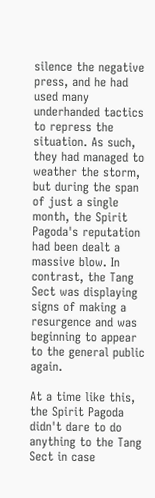silence the negative press, and he had used many underhanded tactics to repress the situation. As such, they had managed to weather the storm, but during the span of just a single month, the Spirit Pagoda's reputation had been dealt a massive blow. In contrast, the Tang Sect was displaying signs of making a resurgence and was beginning to appear to the general public again.

At a time like this, the Spirit Pagoda didn't dare to do anything to the Tang Sect in case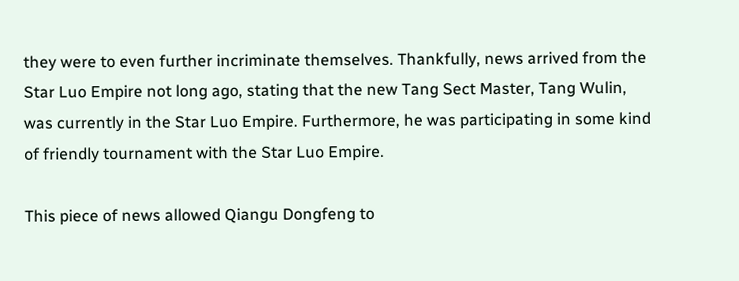they were to even further incriminate themselves. Thankfully, news arrived from the Star Luo Empire not long ago, stating that the new Tang Sect Master, Tang Wulin, was currently in the Star Luo Empire. Furthermore, he was participating in some kind of friendly tournament with the Star Luo Empire.

This piece of news allowed Qiangu Dongfeng to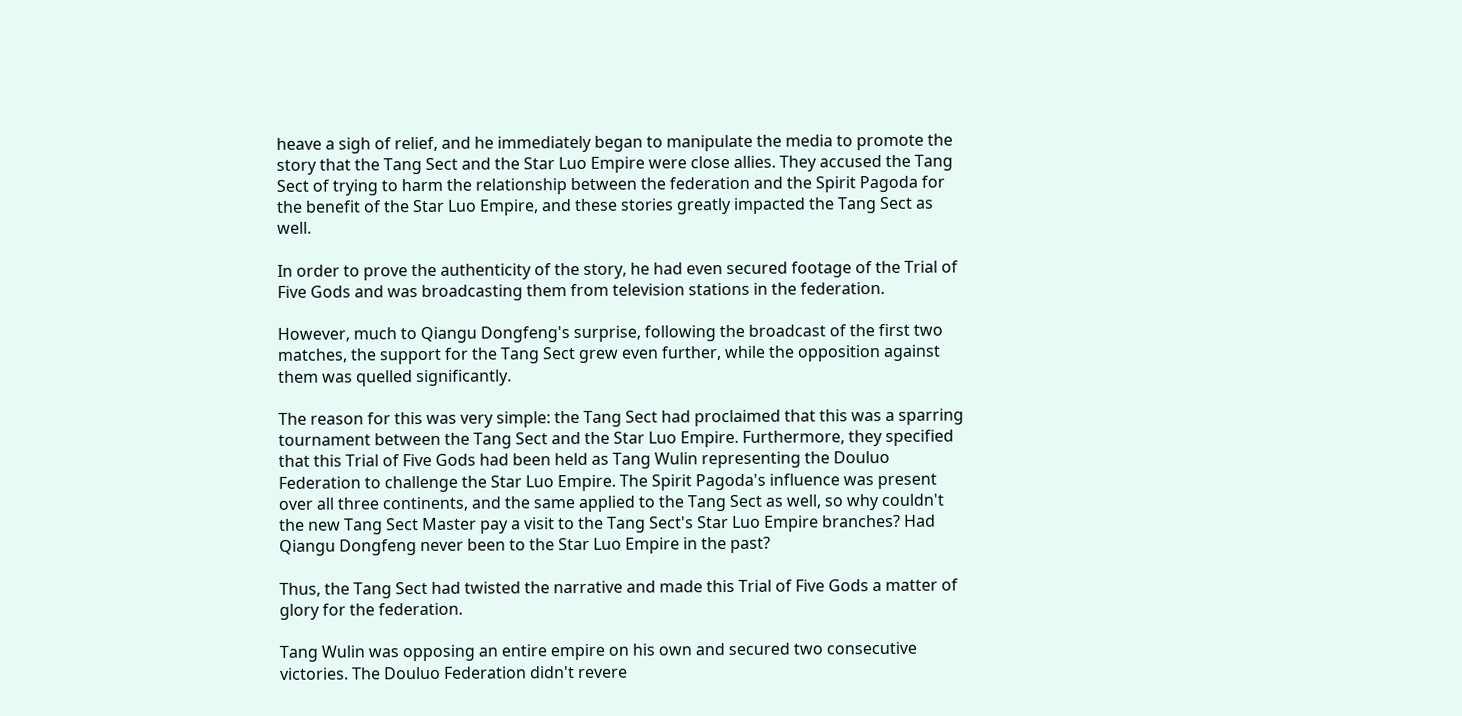heave a sigh of relief, and he immediately began to manipulate the media to promote the story that the Tang Sect and the Star Luo Empire were close allies. They accused the Tang Sect of trying to harm the relationship between the federation and the Spirit Pagoda for the benefit of the Star Luo Empire, and these stories greatly impacted the Tang Sect as well.

In order to prove the authenticity of the story, he had even secured footage of the Trial of Five Gods and was broadcasting them from television stations in the federation.

However, much to Qiangu Dongfeng's surprise, following the broadcast of the first two matches, the support for the Tang Sect grew even further, while the opposition against them was quelled significantly.

The reason for this was very simple: the Tang Sect had proclaimed that this was a sparring tournament between the Tang Sect and the Star Luo Empire. Furthermore, they specified that this Trial of Five Gods had been held as Tang Wulin representing the Douluo Federation to challenge the Star Luo Empire. The Spirit Pagoda's influence was present over all three continents, and the same applied to the Tang Sect as well, so why couldn't the new Tang Sect Master pay a visit to the Tang Sect's Star Luo Empire branches? Had Qiangu Dongfeng never been to the Star Luo Empire in the past?

Thus, the Tang Sect had twisted the narrative and made this Trial of Five Gods a matter of glory for the federation.

Tang Wulin was opposing an entire empire on his own and secured two consecutive victories. The Douluo Federation didn't revere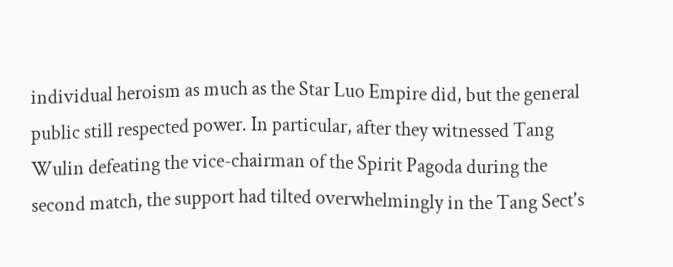individual heroism as much as the Star Luo Empire did, but the general public still respected power. In particular, after they witnessed Tang Wulin defeating the vice-chairman of the Spirit Pagoda during the second match, the support had tilted overwhelmingly in the Tang Sect's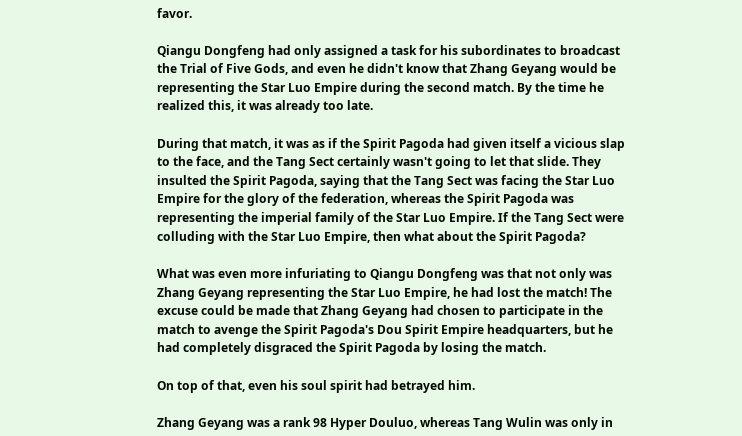favor.

Qiangu Dongfeng had only assigned a task for his subordinates to broadcast the Trial of Five Gods, and even he didn't know that Zhang Geyang would be representing the Star Luo Empire during the second match. By the time he realized this, it was already too late.

During that match, it was as if the Spirit Pagoda had given itself a vicious slap to the face, and the Tang Sect certainly wasn't going to let that slide. They insulted the Spirit Pagoda, saying that the Tang Sect was facing the Star Luo Empire for the glory of the federation, whereas the Spirit Pagoda was representing the imperial family of the Star Luo Empire. If the Tang Sect were colluding with the Star Luo Empire, then what about the Spirit Pagoda?

What was even more infuriating to Qiangu Dongfeng was that not only was Zhang Geyang representing the Star Luo Empire, he had lost the match! The excuse could be made that Zhang Geyang had chosen to participate in the match to avenge the Spirit Pagoda's Dou Spirit Empire headquarters, but he had completely disgraced the Spirit Pagoda by losing the match.

On top of that, even his soul spirit had betrayed him.

Zhang Geyang was a rank 98 Hyper Douluo, whereas Tang Wulin was only in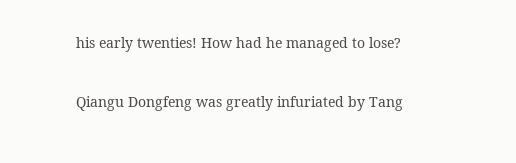his early twenties! How had he managed to lose?

Qiangu Dongfeng was greatly infuriated by Tang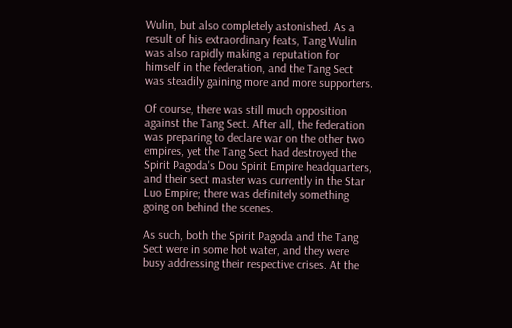Wulin, but also completely astonished. As a result of his extraordinary feats, Tang Wulin was also rapidly making a reputation for himself in the federation, and the Tang Sect was steadily gaining more and more supporters.

Of course, there was still much opposition against the Tang Sect. After all, the federation was preparing to declare war on the other two empires, yet the Tang Sect had destroyed the Spirit Pagoda's Dou Spirit Empire headquarters, and their sect master was currently in the Star Luo Empire; there was definitely something going on behind the scenes.

As such, both the Spirit Pagoda and the Tang Sect were in some hot water, and they were busy addressing their respective crises. At the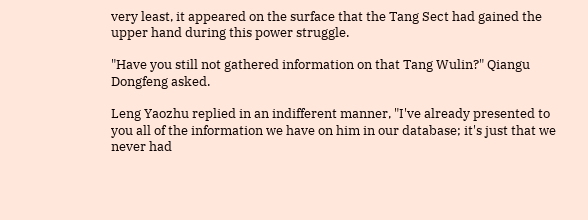very least, it appeared on the surface that the Tang Sect had gained the upper hand during this power struggle.

"Have you still not gathered information on that Tang Wulin?" Qiangu Dongfeng asked.

Leng Yaozhu replied in an indifferent manner, "I've already presented to you all of the information we have on him in our database; it's just that we never had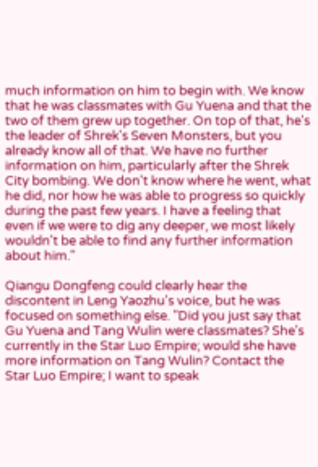much information on him to begin with. We know that he was classmates with Gu Yuena and that the two of them grew up together. On top of that, he's the leader of Shrek's Seven Monsters, but you already know all of that. We have no further information on him, particularly after the Shrek City bombing. We don't know where he went, what he did, nor how he was able to progress so quickly during the past few years. I have a feeling that even if we were to dig any deeper, we most likely wouldn't be able to find any further information about him."

Qiangu Dongfeng could clearly hear the discontent in Leng Yaozhu's voice, but he was focused on something else. "Did you just say that Gu Yuena and Tang Wulin were classmates? She's currently in the Star Luo Empire; would she have more information on Tang Wulin? Contact the Star Luo Empire; I want to speak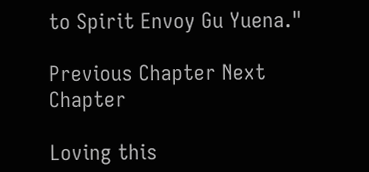to Spirit Envoy Gu Yuena."

Previous Chapter Next Chapter

Loving this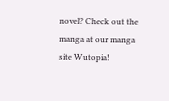novel? Check out the manga at our manga site Wutopia!